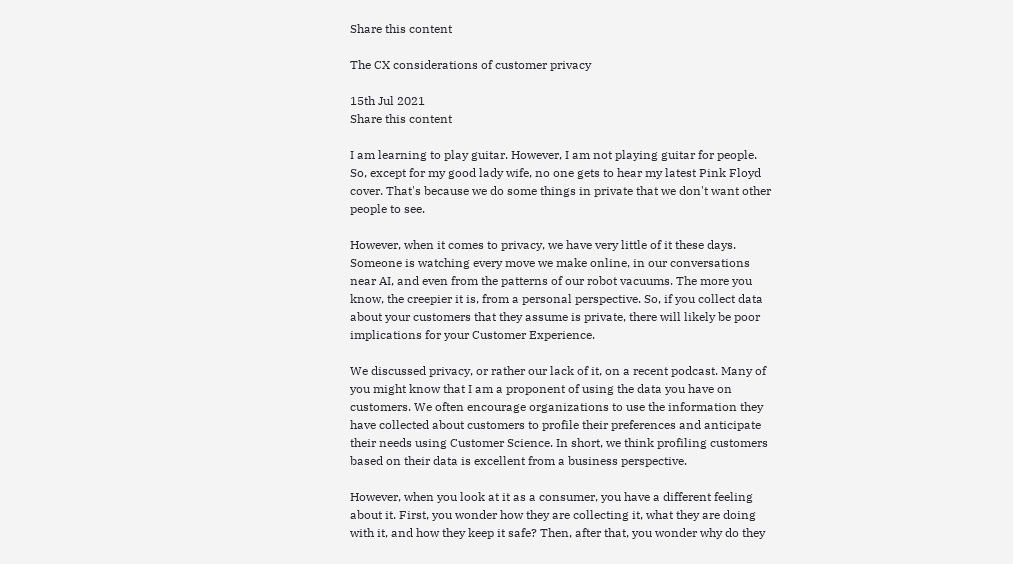Share this content

The CX considerations of customer privacy

15th Jul 2021
Share this content

I am learning to play guitar. However, I am not playing guitar for people. So, except for my good lady wife, no one gets to hear my latest Pink Floyd cover. That's because we do some things in private that we don't want other people to see.

However, when it comes to privacy, we have very little of it these days. Someone is watching every move we make online, in our conversations near AI, and even from the patterns of our robot vacuums. The more you know, the creepier it is, from a personal perspective. So, if you collect data about your customers that they assume is private, there will likely be poor implications for your Customer Experience.

We discussed privacy, or rather our lack of it, on a recent podcast. Many of you might know that I am a proponent of using the data you have on customers. We often encourage organizations to use the information they have collected about customers to profile their preferences and anticipate their needs using Customer Science. In short, we think profiling customers based on their data is excellent from a business perspective.

However, when you look at it as a consumer, you have a different feeling about it. First, you wonder how they are collecting it, what they are doing with it, and how they keep it safe? Then, after that, you wonder why do they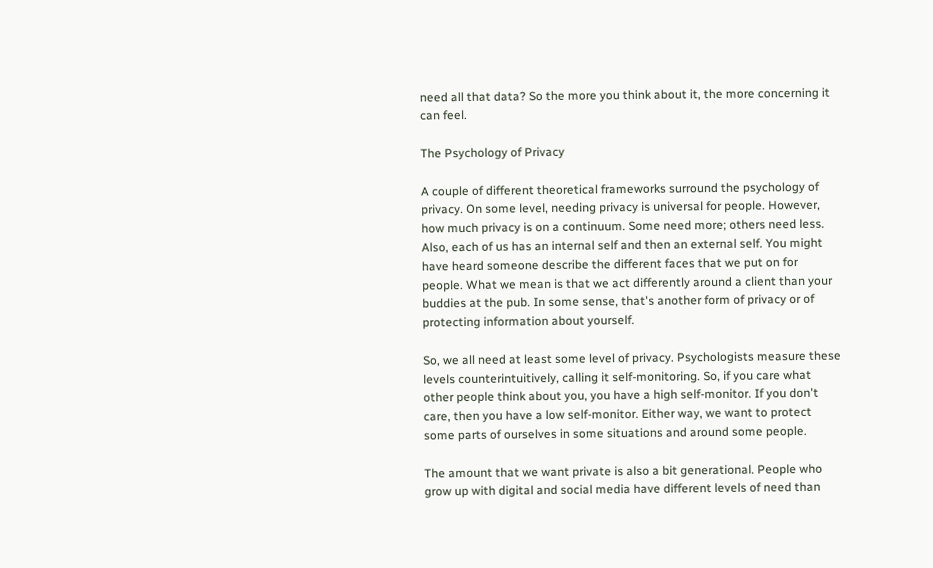need all that data? So the more you think about it, the more concerning it can feel.

The Psychology of Privacy

A couple of different theoretical frameworks surround the psychology of privacy. On some level, needing privacy is universal for people. However, how much privacy is on a continuum. Some need more; others need less. Also, each of us has an internal self and then an external self. You might have heard someone describe the different faces that we put on for people. What we mean is that we act differently around a client than your buddies at the pub. In some sense, that's another form of privacy or of protecting information about yourself.

So, we all need at least some level of privacy. Psychologists measure these levels counterintuitively, calling it self-monitoring. So, if you care what other people think about you, you have a high self-monitor. If you don't care, then you have a low self-monitor. Either way, we want to protect some parts of ourselves in some situations and around some people.

The amount that we want private is also a bit generational. People who grow up with digital and social media have different levels of need than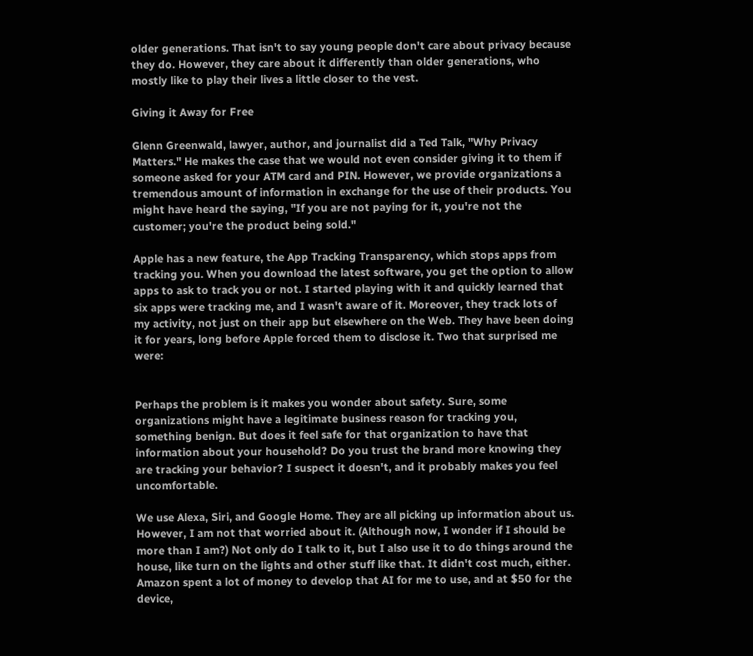older generations. That isn't to say young people don't care about privacy because they do. However, they care about it differently than older generations, who mostly like to play their lives a little closer to the vest.

Giving it Away for Free

Glenn Greenwald, lawyer, author, and journalist did a Ted Talk, "Why Privacy Matters." He makes the case that we would not even consider giving it to them if someone asked for your ATM card and PIN. However, we provide organizations a tremendous amount of information in exchange for the use of their products. You might have heard the saying, "If you are not paying for it, you're not the customer; you're the product being sold."

Apple has a new feature, the App Tracking Transparency, which stops apps from tracking you. When you download the latest software, you get the option to allow apps to ask to track you or not. I started playing with it and quickly learned that six apps were tracking me, and I wasn't aware of it. Moreover, they track lots of my activity, not just on their app but elsewhere on the Web. They have been doing it for years, long before Apple forced them to disclose it. Two that surprised me were:


Perhaps the problem is it makes you wonder about safety. Sure, some organizations might have a legitimate business reason for tracking you, something benign. But does it feel safe for that organization to have that information about your household? Do you trust the brand more knowing they are tracking your behavior? I suspect it doesn't, and it probably makes you feel uncomfortable.

We use Alexa, Siri, and Google Home. They are all picking up information about us. However, I am not that worried about it. (Although now, I wonder if I should be more than I am?) Not only do I talk to it, but I also use it to do things around the house, like turn on the lights and other stuff like that. It didn't cost much, either. Amazon spent a lot of money to develop that AI for me to use, and at $50 for the device,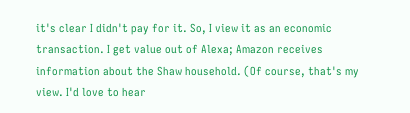it's clear I didn't pay for it. So, I view it as an economic transaction. I get value out of Alexa; Amazon receives information about the Shaw household. (Of course, that's my view. I'd love to hear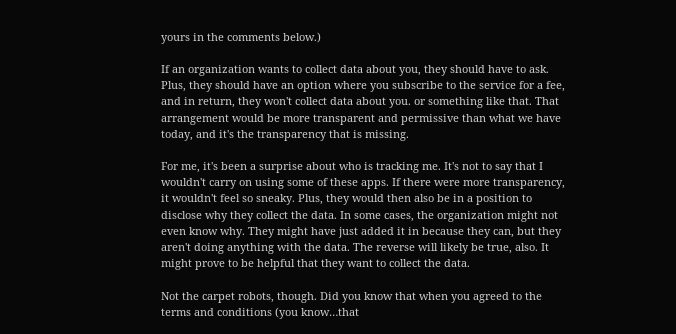yours in the comments below.)

If an organization wants to collect data about you, they should have to ask. Plus, they should have an option where you subscribe to the service for a fee, and in return, they won't collect data about you. or something like that. That arrangement would be more transparent and permissive than what we have today, and it's the transparency that is missing.

For me, it's been a surprise about who is tracking me. It's not to say that I wouldn't carry on using some of these apps. If there were more transparency, it wouldn't feel so sneaky. Plus, they would then also be in a position to disclose why they collect the data. In some cases, the organization might not even know why. They might have just added it in because they can, but they aren't doing anything with the data. The reverse will likely be true, also. It might prove to be helpful that they want to collect the data.

Not the carpet robots, though. Did you know that when you agreed to the terms and conditions (you know…that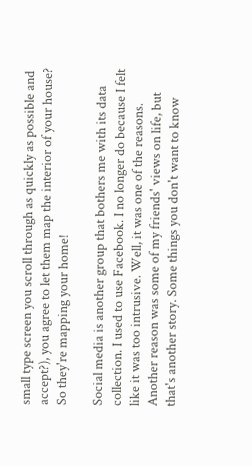small type screen you scroll through as quickly as possible and accept?), you agree to let them map the interior of your house? So they're mapping your home!

Social media is another group that bothers me with its data collection. I used to use Facebook. I no longer do because I felt like it was too intrusive. Well, it was one of the reasons. Another reason was some of my friends' views on life, but that's another story. Some things you don't want to know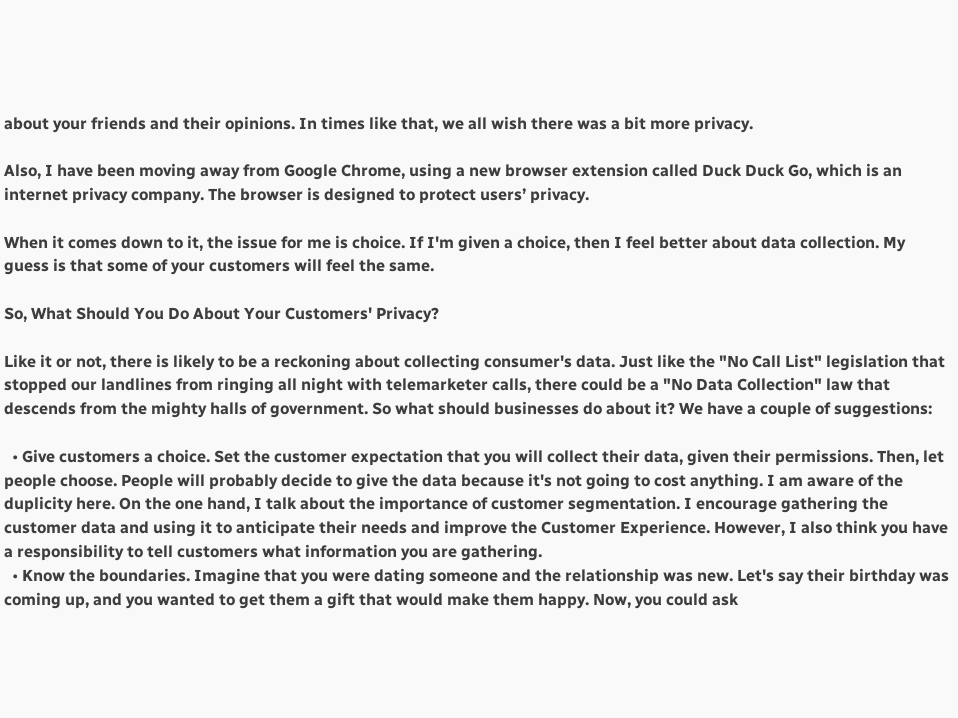about your friends and their opinions. In times like that, we all wish there was a bit more privacy.

Also, I have been moving away from Google Chrome, using a new browser extension called Duck Duck Go, which is an internet privacy company. The browser is designed to protect users’ privacy.

When it comes down to it, the issue for me is choice. If I'm given a choice, then I feel better about data collection. My guess is that some of your customers will feel the same.

So, What Should You Do About Your Customers' Privacy?

Like it or not, there is likely to be a reckoning about collecting consumer's data. Just like the "No Call List" legislation that stopped our landlines from ringing all night with telemarketer calls, there could be a "No Data Collection" law that descends from the mighty halls of government. So what should businesses do about it? We have a couple of suggestions:

  • Give customers a choice. Set the customer expectation that you will collect their data, given their permissions. Then, let people choose. People will probably decide to give the data because it's not going to cost anything. I am aware of the duplicity here. On the one hand, I talk about the importance of customer segmentation. I encourage gathering the customer data and using it to anticipate their needs and improve the Customer Experience. However, I also think you have a responsibility to tell customers what information you are gathering.
  • Know the boundaries. Imagine that you were dating someone and the relationship was new. Let's say their birthday was coming up, and you wanted to get them a gift that would make them happy. Now, you could ask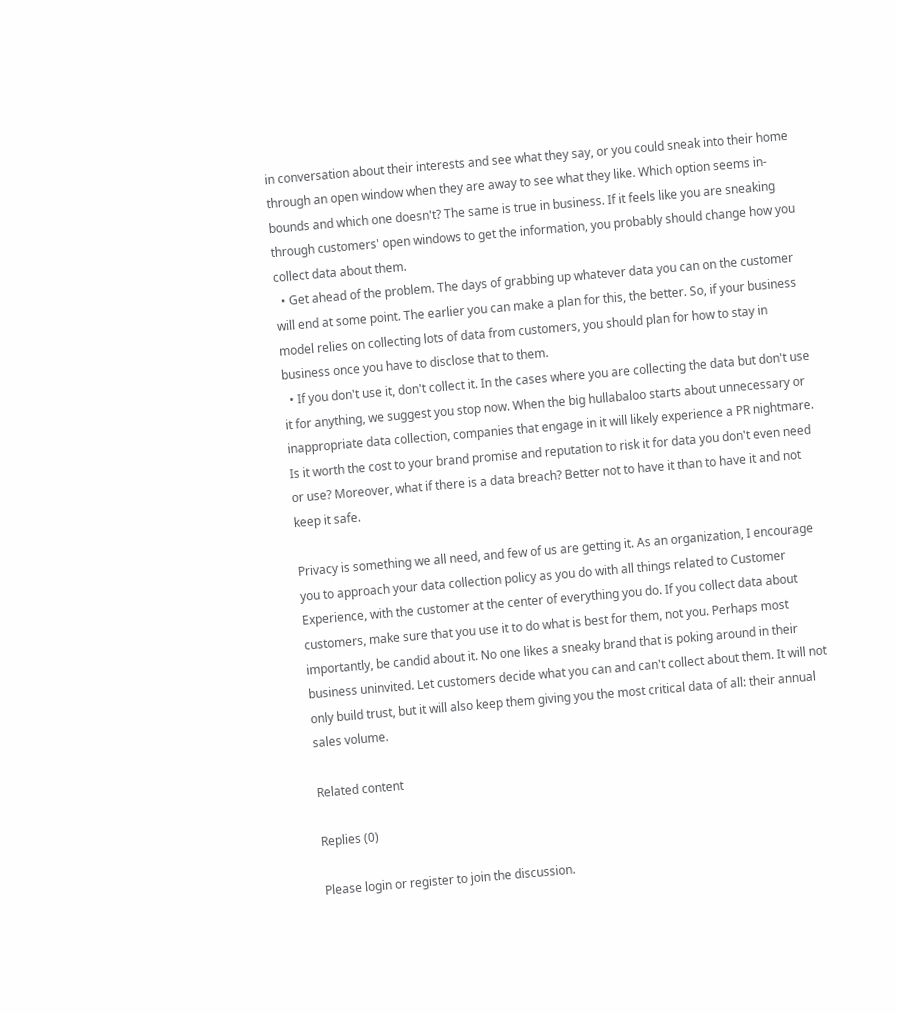in conversation about their interests and see what they say, or you could sneak into their home through an open window when they are away to see what they like. Which option seems in-bounds and which one doesn't? The same is true in business. If it feels like you are sneaking through customers' open windows to get the information, you probably should change how you collect data about them.
  • Get ahead of the problem. The days of grabbing up whatever data you can on the customer will end at some point. The earlier you can make a plan for this, the better. So, if your business model relies on collecting lots of data from customers, you should plan for how to stay in business once you have to disclose that to them.
  • If you don't use it, don't collect it. In the cases where you are collecting the data but don't use it for anything, we suggest you stop now. When the big hullabaloo starts about unnecessary or inappropriate data collection, companies that engage in it will likely experience a PR nightmare. Is it worth the cost to your brand promise and reputation to risk it for data you don't even need or use? Moreover, what if there is a data breach? Better not to have it than to have it and not keep it safe.

Privacy is something we all need, and few of us are getting it. As an organization, I encourage you to approach your data collection policy as you do with all things related to Customer Experience, with the customer at the center of everything you do. If you collect data about customers, make sure that you use it to do what is best for them, not you. Perhaps most importantly, be candid about it. No one likes a sneaky brand that is poking around in their business uninvited. Let customers decide what you can and can't collect about them. It will not only build trust, but it will also keep them giving you the most critical data of all: their annual sales volume.

Related content

Replies (0)

Please login or register to join the discussion.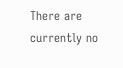There are currently no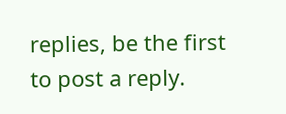replies, be the first to post a reply.